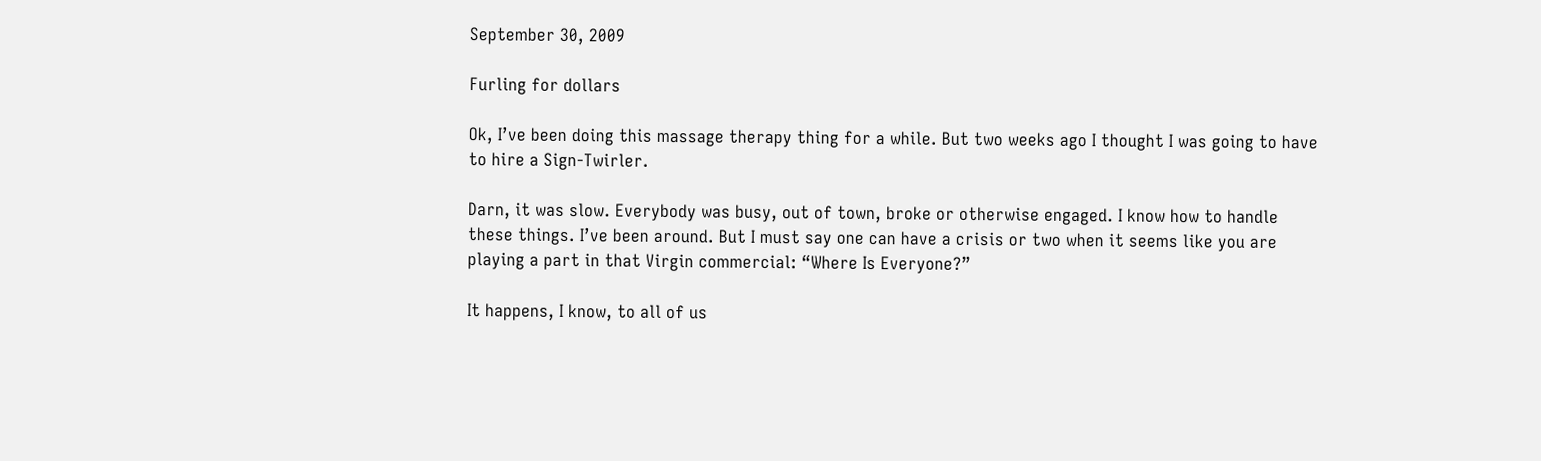September 30, 2009

Furling for dollars

Ok, I’ve been doing this massage therapy thing for a while. But two weeks ago I thought I was going to have to hire a Sign-Twirler.

Darn, it was slow. Everybody was busy, out of town, broke or otherwise engaged. I know how to handle these things. I’ve been around. But I must say one can have a crisis or two when it seems like you are playing a part in that Virgin commercial: “Where Is Everyone?”

It happens, I know, to all of us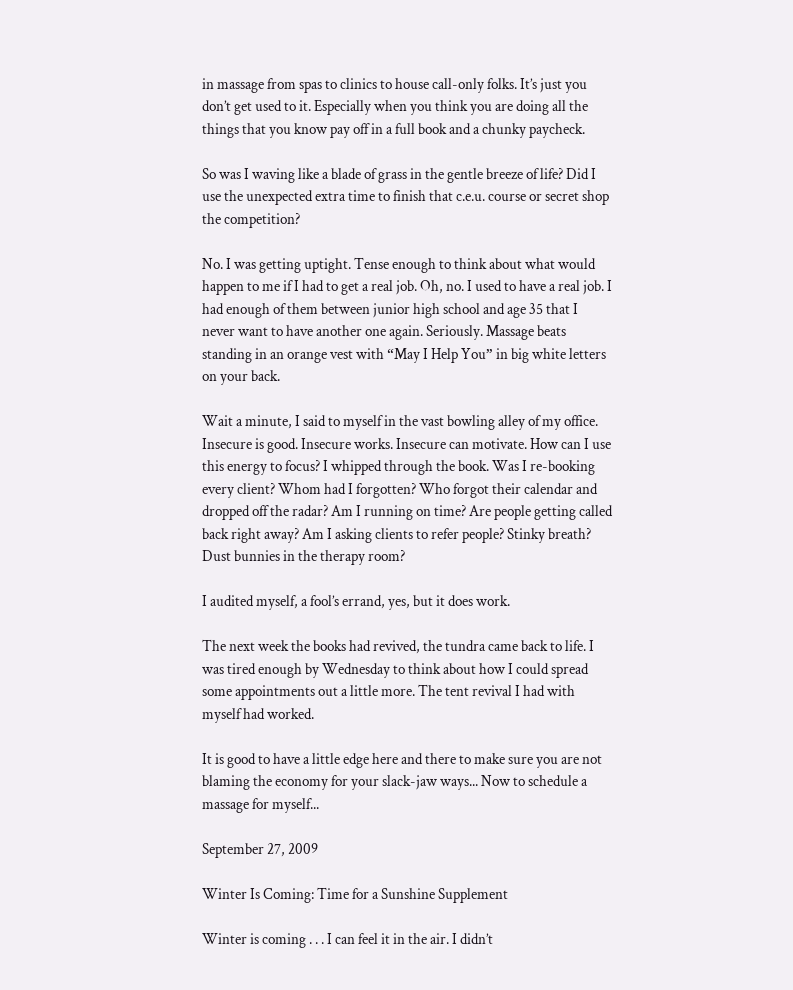in massage from spas to clinics to house call-only folks. It’s just you don’t get used to it. Especially when you think you are doing all the things that you know pay off in a full book and a chunky paycheck.

So was I waving like a blade of grass in the gentle breeze of life? Did I use the unexpected extra time to finish that c.e.u. course or secret shop the competition?

No. I was getting uptight. Tense enough to think about what would happen to me if I had to get a real job. Oh, no. I used to have a real job. I had enough of them between junior high school and age 35 that I never want to have another one again. Seriously. Massage beats standing in an orange vest with “May I Help You” in big white letters on your back.

Wait a minute, I said to myself in the vast bowling alley of my office. Insecure is good. Insecure works. Insecure can motivate. How can I use this energy to focus? I whipped through the book. Was I re-booking every client? Whom had I forgotten? Who forgot their calendar and dropped off the radar? Am I running on time? Are people getting called back right away? Am I asking clients to refer people? Stinky breath? Dust bunnies in the therapy room?

I audited myself, a fool’s errand, yes, but it does work.

The next week the books had revived, the tundra came back to life. I was tired enough by Wednesday to think about how I could spread some appointments out a little more. The tent revival I had with myself had worked.

It is good to have a little edge here and there to make sure you are not blaming the economy for your slack-jaw ways... Now to schedule a massage for myself...

September 27, 2009

Winter Is Coming: Time for a Sunshine Supplement

Winter is coming . . . I can feel it in the air. I didn’t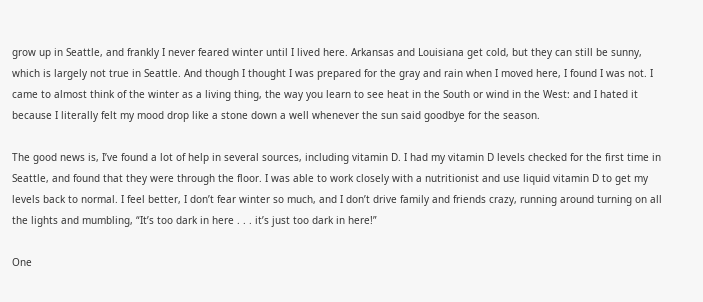grow up in Seattle, and frankly I never feared winter until I lived here. Arkansas and Louisiana get cold, but they can still be sunny, which is largely not true in Seattle. And though I thought I was prepared for the gray and rain when I moved here, I found I was not. I came to almost think of the winter as a living thing, the way you learn to see heat in the South or wind in the West: and I hated it because I literally felt my mood drop like a stone down a well whenever the sun said goodbye for the season.

The good news is, I’ve found a lot of help in several sources, including vitamin D. I had my vitamin D levels checked for the first time in Seattle, and found that they were through the floor. I was able to work closely with a nutritionist and use liquid vitamin D to get my levels back to normal. I feel better, I don’t fear winter so much, and I don’t drive family and friends crazy, running around turning on all the lights and mumbling, “It’s too dark in here . . . it’s just too dark in here!”

One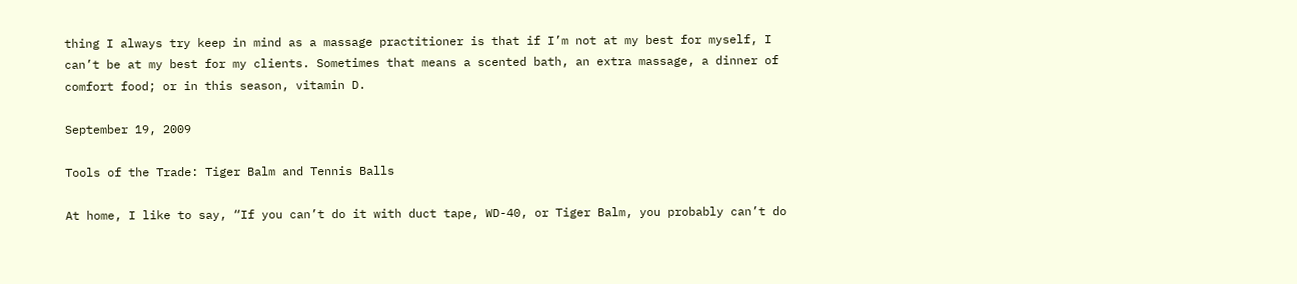thing I always try keep in mind as a massage practitioner is that if I’m not at my best for myself, I can’t be at my best for my clients. Sometimes that means a scented bath, an extra massage, a dinner of comfort food; or in this season, vitamin D.

September 19, 2009

Tools of the Trade: Tiger Balm and Tennis Balls

At home, I like to say, “If you can’t do it with duct tape, WD-40, or Tiger Balm, you probably can’t do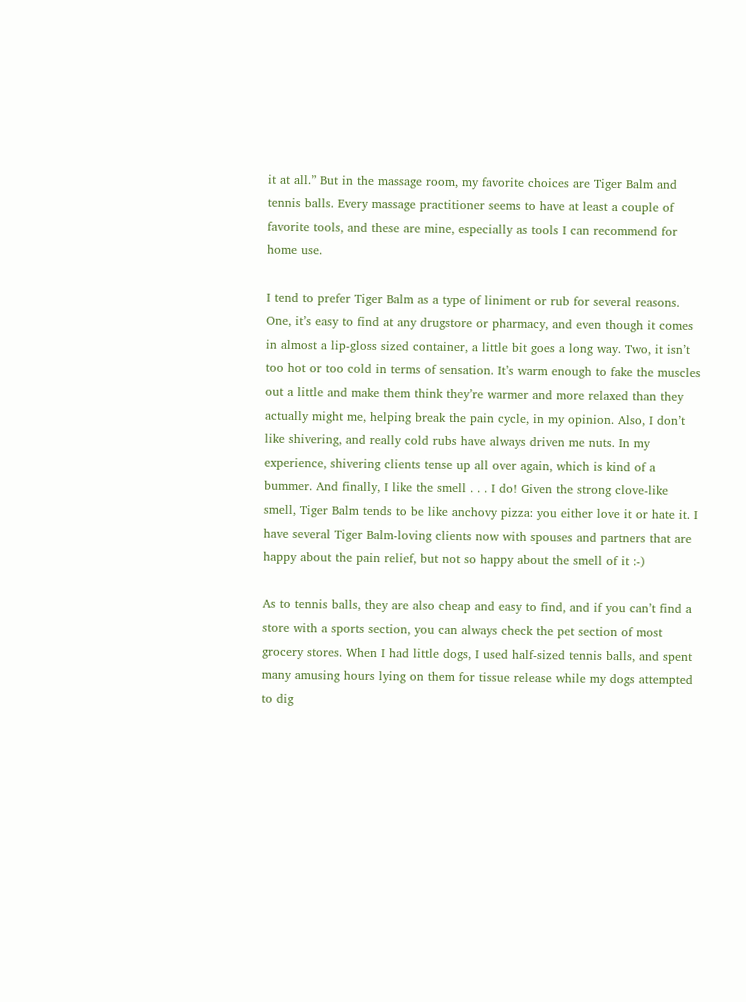it at all.” But in the massage room, my favorite choices are Tiger Balm and tennis balls. Every massage practitioner seems to have at least a couple of favorite tools, and these are mine, especially as tools I can recommend for home use.

I tend to prefer Tiger Balm as a type of liniment or rub for several reasons. One, it’s easy to find at any drugstore or pharmacy, and even though it comes in almost a lip-gloss sized container, a little bit goes a long way. Two, it isn’t too hot or too cold in terms of sensation. It’s warm enough to fake the muscles out a little and make them think they’re warmer and more relaxed than they actually might me, helping break the pain cycle, in my opinion. Also, I don’t like shivering, and really cold rubs have always driven me nuts. In my experience, shivering clients tense up all over again, which is kind of a bummer. And finally, I like the smell . . . I do! Given the strong clove-like smell, Tiger Balm tends to be like anchovy pizza: you either love it or hate it. I have several Tiger Balm-loving clients now with spouses and partners that are happy about the pain relief, but not so happy about the smell of it :-)

As to tennis balls, they are also cheap and easy to find, and if you can’t find a store with a sports section, you can always check the pet section of most grocery stores. When I had little dogs, I used half-sized tennis balls, and spent many amusing hours lying on them for tissue release while my dogs attempted to dig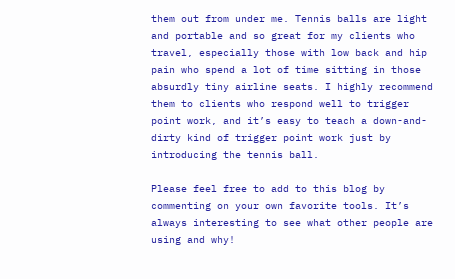them out from under me. Tennis balls are light and portable and so great for my clients who travel, especially those with low back and hip pain who spend a lot of time sitting in those absurdly tiny airline seats. I highly recommend them to clients who respond well to trigger point work, and it’s easy to teach a down-and-dirty kind of trigger point work just by introducing the tennis ball.

Please feel free to add to this blog by commenting on your own favorite tools. It’s always interesting to see what other people are using and why!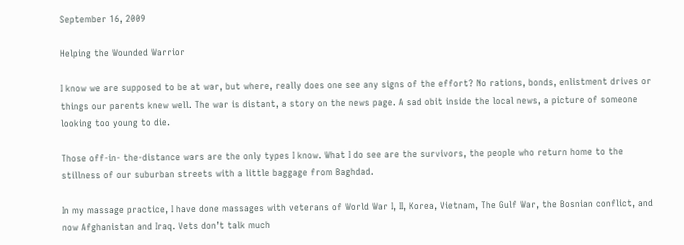September 16, 2009

Helping the Wounded Warrior

I know we are supposed to be at war, but where, really does one see any signs of the effort? No rations, bonds, enlistment drives or things our parents knew well. The war is distant, a story on the news page. A sad obit inside the local news, a picture of someone looking too young to die.

Those off-in- the-distance wars are the only types I know. What I do see are the survivors, the people who return home to the stillness of our suburban streets with a little baggage from Baghdad.

In my massage practice, I have done massages with veterans of World War I, II, Korea, Vietnam, The Gulf War, the Bosnian conflict, and now Afghanistan and Iraq. Vets don’t talk much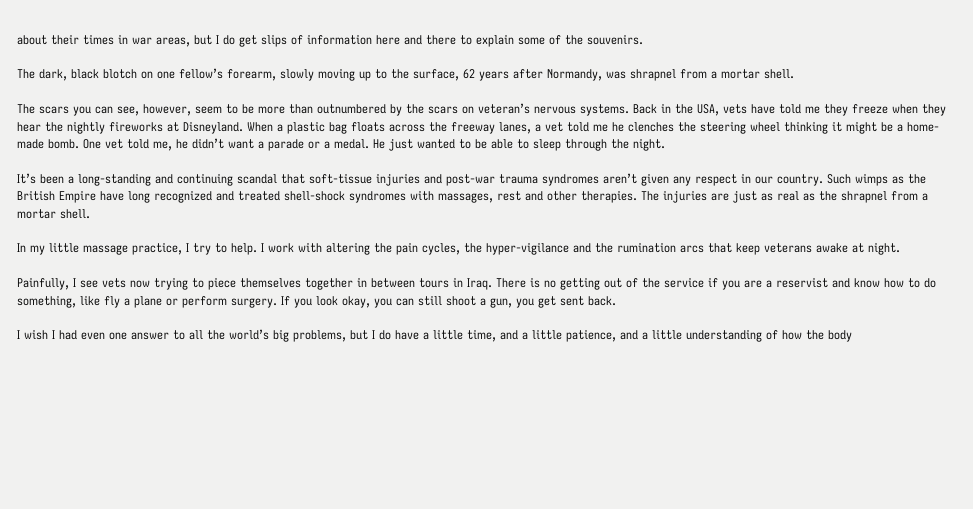about their times in war areas, but I do get slips of information here and there to explain some of the souvenirs.

The dark, black blotch on one fellow’s forearm, slowly moving up to the surface, 62 years after Normandy, was shrapnel from a mortar shell.

The scars you can see, however, seem to be more than outnumbered by the scars on veteran’s nervous systems. Back in the USA, vets have told me they freeze when they hear the nightly fireworks at Disneyland. When a plastic bag floats across the freeway lanes, a vet told me he clenches the steering wheel thinking it might be a home-made bomb. One vet told me, he didn’t want a parade or a medal. He just wanted to be able to sleep through the night.

It’s been a long-standing and continuing scandal that soft-tissue injuries and post-war trauma syndromes aren’t given any respect in our country. Such wimps as the British Empire have long recognized and treated shell-shock syndromes with massages, rest and other therapies. The injuries are just as real as the shrapnel from a mortar shell.

In my little massage practice, I try to help. I work with altering the pain cycles, the hyper-vigilance and the rumination arcs that keep veterans awake at night.

Painfully, I see vets now trying to piece themselves together in between tours in Iraq. There is no getting out of the service if you are a reservist and know how to do something, like fly a plane or perform surgery. If you look okay, you can still shoot a gun, you get sent back.

I wish I had even one answer to all the world’s big problems, but I do have a little time, and a little patience, and a little understanding of how the body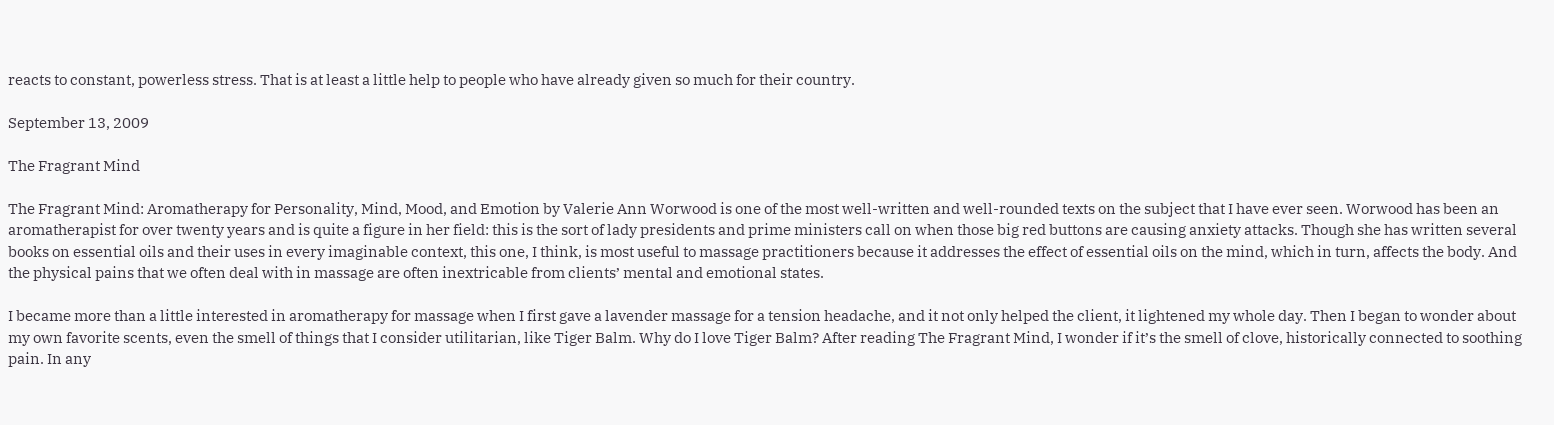reacts to constant, powerless stress. That is at least a little help to people who have already given so much for their country.

September 13, 2009

The Fragrant Mind

The Fragrant Mind: Aromatherapy for Personality, Mind, Mood, and Emotion by Valerie Ann Worwood is one of the most well-written and well-rounded texts on the subject that I have ever seen. Worwood has been an aromatherapist for over twenty years and is quite a figure in her field: this is the sort of lady presidents and prime ministers call on when those big red buttons are causing anxiety attacks. Though she has written several books on essential oils and their uses in every imaginable context, this one, I think, is most useful to massage practitioners because it addresses the effect of essential oils on the mind, which in turn, affects the body. And the physical pains that we often deal with in massage are often inextricable from clients’ mental and emotional states.

I became more than a little interested in aromatherapy for massage when I first gave a lavender massage for a tension headache, and it not only helped the client, it lightened my whole day. Then I began to wonder about my own favorite scents, even the smell of things that I consider utilitarian, like Tiger Balm. Why do I love Tiger Balm? After reading The Fragrant Mind, I wonder if it’s the smell of clove, historically connected to soothing pain. In any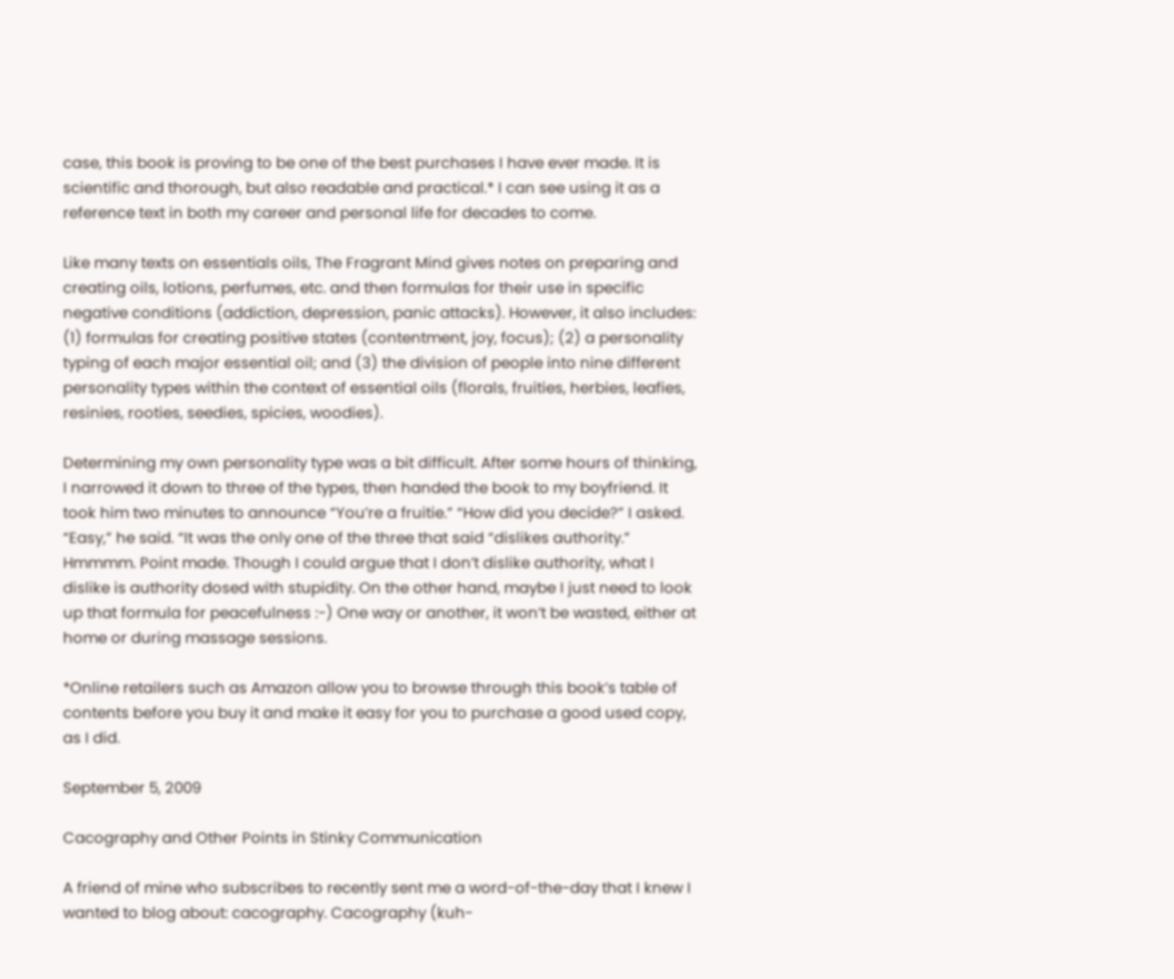case, this book is proving to be one of the best purchases I have ever made. It is scientific and thorough, but also readable and practical.* I can see using it as a reference text in both my career and personal life for decades to come.

Like many texts on essentials oils, The Fragrant Mind gives notes on preparing and creating oils, lotions, perfumes, etc. and then formulas for their use in specific negative conditions (addiction, depression, panic attacks). However, it also includes: (1) formulas for creating positive states (contentment, joy, focus); (2) a personality typing of each major essential oil; and (3) the division of people into nine different personality types within the context of essential oils (florals, fruities, herbies, leafies, resinies, rooties, seedies, spicies, woodies).

Determining my own personality type was a bit difficult. After some hours of thinking, I narrowed it down to three of the types, then handed the book to my boyfriend. It took him two minutes to announce “You’re a fruitie.” “How did you decide?” I asked. “Easy,” he said. “It was the only one of the three that said “dislikes authority.” Hmmmm. Point made. Though I could argue that I don’t dislike authority, what I dislike is authority dosed with stupidity. On the other hand, maybe I just need to look up that formula for peacefulness :-) One way or another, it won’t be wasted, either at home or during massage sessions.

*Online retailers such as Amazon allow you to browse through this book’s table of contents before you buy it and make it easy for you to purchase a good used copy, as I did.

September 5, 2009

Cacography and Other Points in Stinky Communication

A friend of mine who subscribes to recently sent me a word-of-the-day that I knew I wanted to blog about: cacography. Cacography (kuh-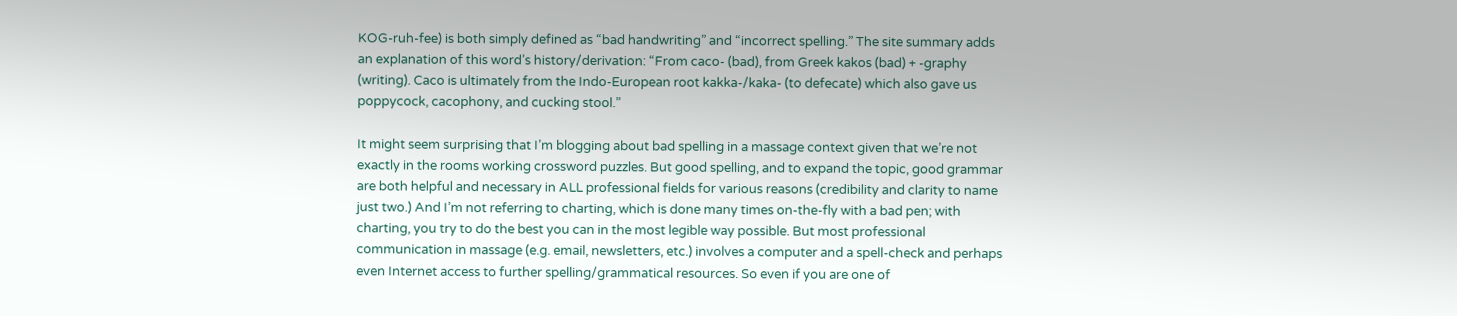KOG-ruh-fee) is both simply defined as “bad handwriting” and “incorrect spelling.” The site summary adds an explanation of this word’s history/derivation: “From caco- (bad), from Greek kakos (bad) + -graphy (writing). Caco is ultimately from the Indo-European root kakka-/kaka- (to defecate) which also gave us poppycock, cacophony, and cucking stool.”

It might seem surprising that I’m blogging about bad spelling in a massage context given that we’re not exactly in the rooms working crossword puzzles. But good spelling, and to expand the topic, good grammar are both helpful and necessary in ALL professional fields for various reasons (credibility and clarity to name just two.) And I’m not referring to charting, which is done many times on-the-fly with a bad pen; with charting, you try to do the best you can in the most legible way possible. But most professional communication in massage (e.g. email, newsletters, etc.) involves a computer and a spell-check and perhaps even Internet access to further spelling/grammatical resources. So even if you are one of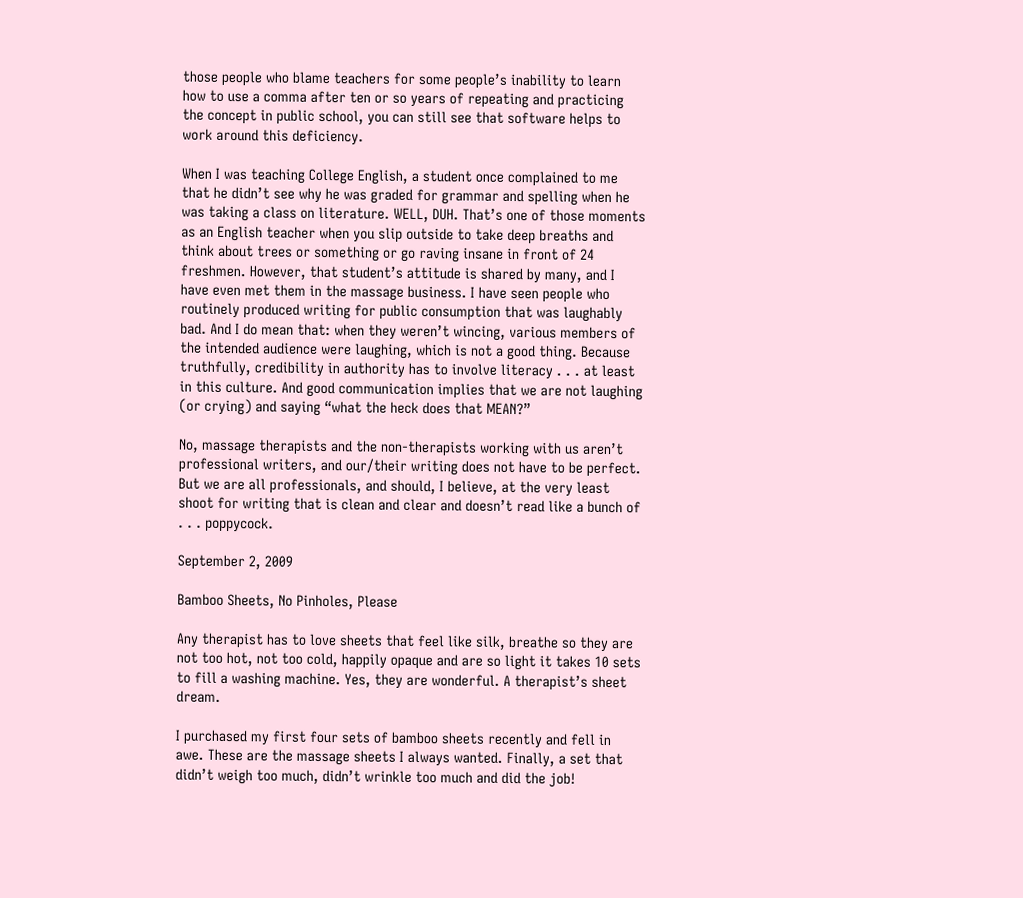those people who blame teachers for some people’s inability to learn how to use a comma after ten or so years of repeating and practicing the concept in public school, you can still see that software helps to work around this deficiency.

When I was teaching College English, a student once complained to me that he didn’t see why he was graded for grammar and spelling when he was taking a class on literature. WELL, DUH. That’s one of those moments as an English teacher when you slip outside to take deep breaths and think about trees or something or go raving insane in front of 24 freshmen. However, that student’s attitude is shared by many, and I have even met them in the massage business. I have seen people who routinely produced writing for public consumption that was laughably bad. And I do mean that: when they weren’t wincing, various members of the intended audience were laughing, which is not a good thing. Because truthfully, credibility in authority has to involve literacy . . . at least in this culture. And good communication implies that we are not laughing (or crying) and saying “what the heck does that MEAN?”

No, massage therapists and the non-therapists working with us aren’t professional writers, and our/their writing does not have to be perfect. But we are all professionals, and should, I believe, at the very least shoot for writing that is clean and clear and doesn’t read like a bunch of . . . poppycock.

September 2, 2009

Bamboo Sheets, No Pinholes, Please

Any therapist has to love sheets that feel like silk, breathe so they are not too hot, not too cold, happily opaque and are so light it takes 10 sets to fill a washing machine. Yes, they are wonderful. A therapist’s sheet dream.

I purchased my first four sets of bamboo sheets recently and fell in awe. These are the massage sheets I always wanted. Finally, a set that didn’t weigh too much, didn’t wrinkle too much and did the job!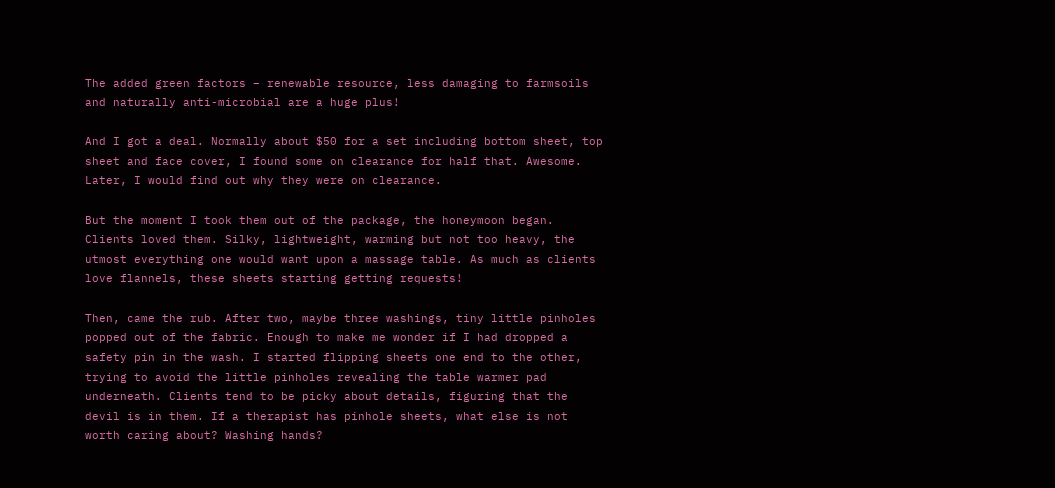The added green factors – renewable resource, less damaging to farmsoils and naturally anti-microbial are a huge plus!

And I got a deal. Normally about $50 for a set including bottom sheet, top sheet and face cover, I found some on clearance for half that. Awesome. Later, I would find out why they were on clearance.

But the moment I took them out of the package, the honeymoon began. Clients loved them. Silky, lightweight, warming but not too heavy, the utmost everything one would want upon a massage table. As much as clients love flannels, these sheets starting getting requests!

Then, came the rub. After two, maybe three washings, tiny little pinholes popped out of the fabric. Enough to make me wonder if I had dropped a safety pin in the wash. I started flipping sheets one end to the other, trying to avoid the little pinholes revealing the table warmer pad underneath. Clients tend to be picky about details, figuring that the devil is in them. If a therapist has pinhole sheets, what else is not worth caring about? Washing hands?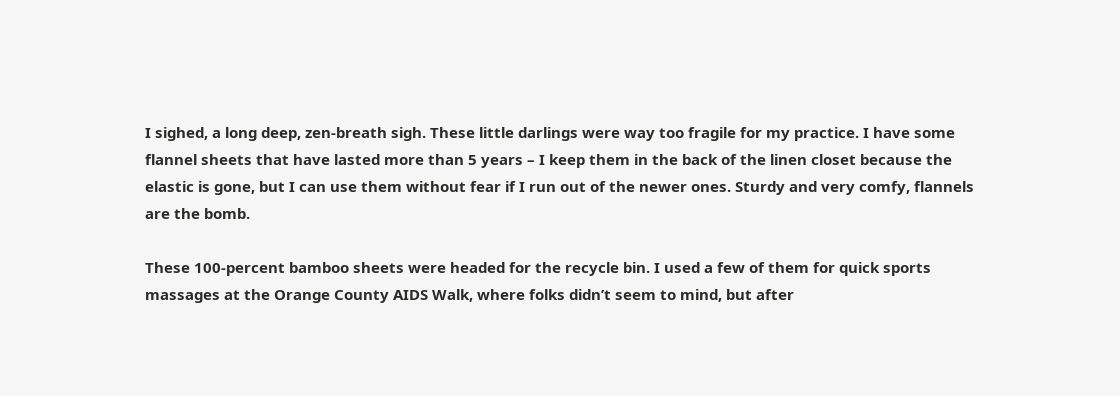I sighed, a long deep, zen-breath sigh. These little darlings were way too fragile for my practice. I have some flannel sheets that have lasted more than 5 years – I keep them in the back of the linen closet because the elastic is gone, but I can use them without fear if I run out of the newer ones. Sturdy and very comfy, flannels are the bomb.

These 100-percent bamboo sheets were headed for the recycle bin. I used a few of them for quick sports massages at the Orange County AIDS Walk, where folks didn’t seem to mind, but after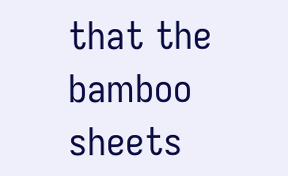that the bamboo sheets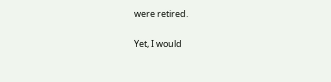were retired.

Yet, I would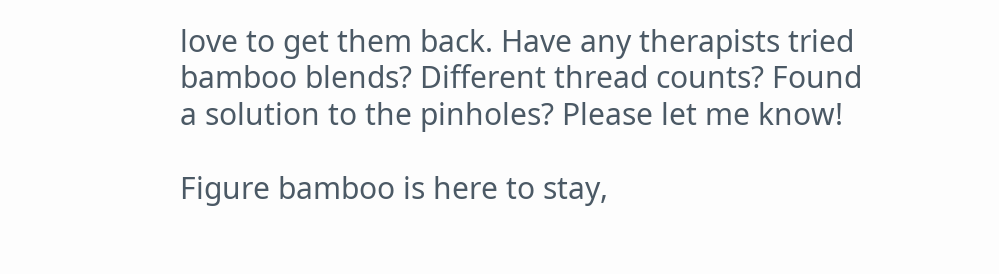love to get them back. Have any therapists tried bamboo blends? Different thread counts? Found a solution to the pinholes? Please let me know!

Figure bamboo is here to stay,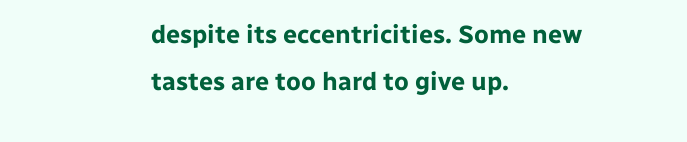despite its eccentricities. Some new tastes are too hard to give up.